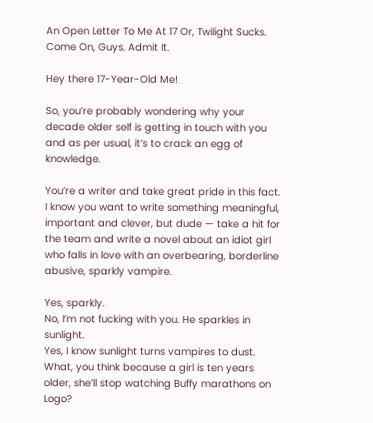An Open Letter To Me At 17 Or, Twilight Sucks. Come On, Guys. Admit It.

Hey there 17-Year-Old Me!

So, you’re probably wondering why your decade older self is getting in touch with you and as per usual, it’s to crack an egg of knowledge.

You’re a writer and take great pride in this fact. I know you want to write something meaningful, important and clever, but dude — take a hit for the team and write a novel about an idiot girl who falls in love with an overbearing, borderline abusive, sparkly vampire.

Yes, sparkly.
No, I’m not fucking with you. He sparkles in sunlight.
Yes, I know sunlight turns vampires to dust. What, you think because a girl is ten years older, she’ll stop watching Buffy marathons on Logo?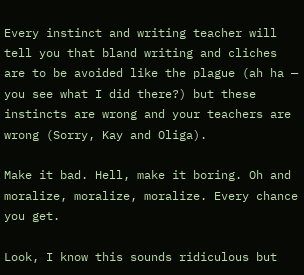Every instinct and writing teacher will tell you that bland writing and cliches are to be avoided like the plague (ah ha — you see what I did there?) but these instincts are wrong and your teachers are wrong (Sorry, Kay and Oliga).

Make it bad. Hell, make it boring. Oh and moralize, moralize, moralize. Every chance you get.

Look, I know this sounds ridiculous but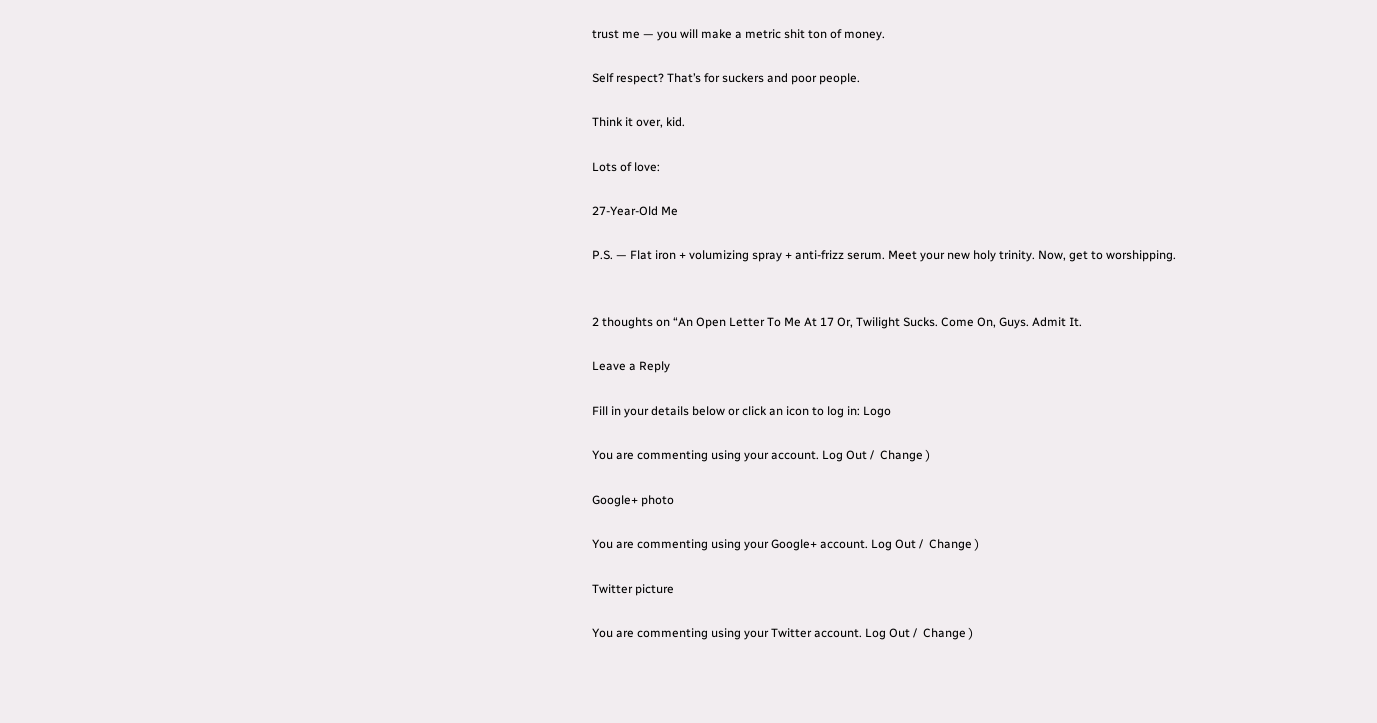trust me — you will make a metric shit ton of money.

Self respect? That’s for suckers and poor people.

Think it over, kid.

Lots of love:

27-Year-Old Me

P.S. — Flat iron + volumizing spray + anti-frizz serum. Meet your new holy trinity. Now, get to worshipping.


2 thoughts on “An Open Letter To Me At 17 Or, Twilight Sucks. Come On, Guys. Admit It.

Leave a Reply

Fill in your details below or click an icon to log in: Logo

You are commenting using your account. Log Out /  Change )

Google+ photo

You are commenting using your Google+ account. Log Out /  Change )

Twitter picture

You are commenting using your Twitter account. Log Out /  Change )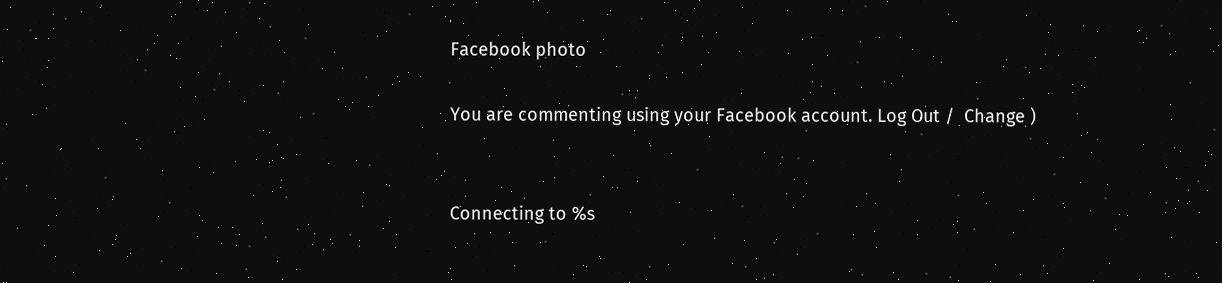Facebook photo

You are commenting using your Facebook account. Log Out /  Change )


Connecting to %s